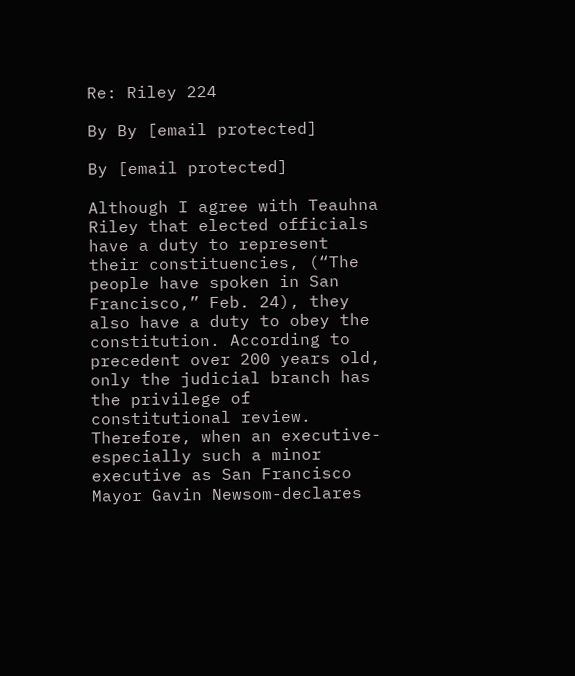Re: Riley 224

By By [email protected]

By [email protected]

Although I agree with Teauhna Riley that elected officials have a duty to represent their constituencies, (“The people have spoken in San Francisco,” Feb. 24), they also have a duty to obey the constitution. According to precedent over 200 years old, only the judicial branch has the privilege of constitutional review. Therefore, when an executive-especially such a minor executive as San Francisco Mayor Gavin Newsom-declares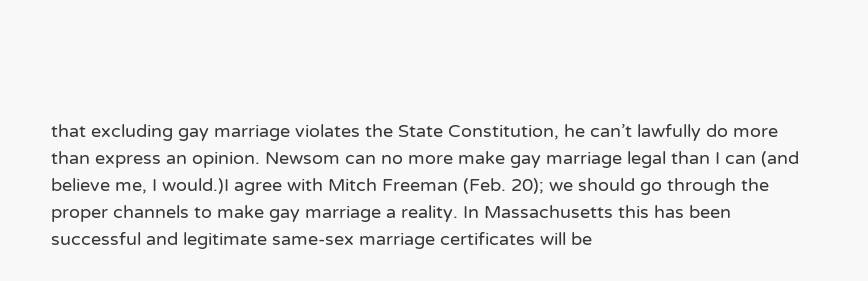that excluding gay marriage violates the State Constitution, he can’t lawfully do more than express an opinion. Newsom can no more make gay marriage legal than I can (and believe me, I would.)I agree with Mitch Freeman (Feb. 20); we should go through the proper channels to make gay marriage a reality. In Massachusetts this has been successful and legitimate same-sex marriage certificates will be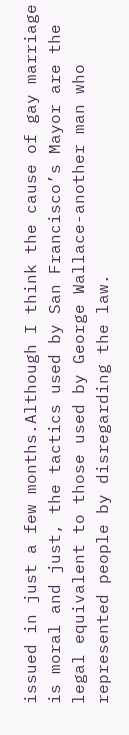issued in just a few months.Although I think the cause of gay marriage is moral and just, the tactics used by San Francisco’s Mayor are the legal equivalent to those used by George Wallace-another man who represented people by disregarding the law.